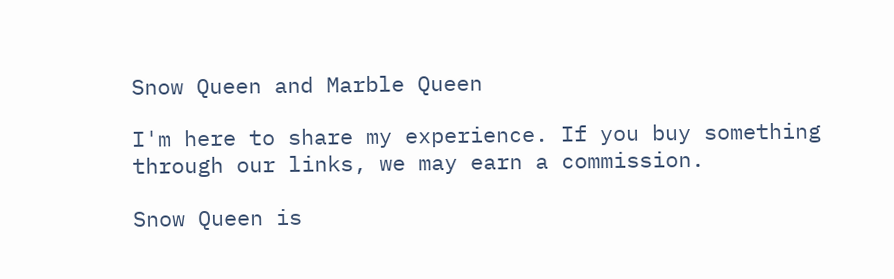Snow Queen and Marble Queen

I'm here to share my experience. If you buy something through our links, we may earn a commission.

Snow Queen is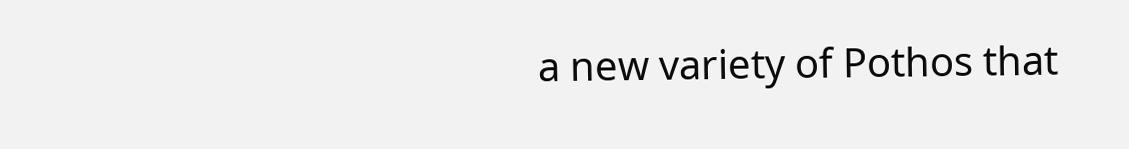a new variety of Pothos that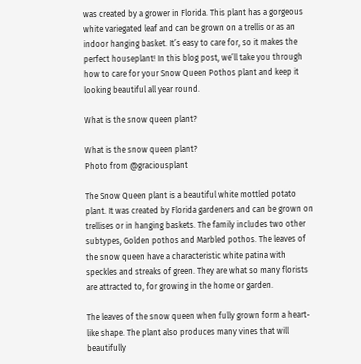was created by a grower in Florida. This plant has a gorgeous white variegated leaf and can be grown on a trellis or as an indoor hanging basket. It’s easy to care for, so it makes the perfect houseplant! In this blog post, we’ll take you through how to care for your Snow Queen Pothos plant and keep it looking beautiful all year round.

What is the snow queen plant?

What is the snow queen plant?
Photo from @graciousplant

The Snow Queen plant is a beautiful white mottled potato plant. It was created by Florida gardeners and can be grown on trellises or in hanging baskets. The family includes two other subtypes, Golden pothos and Marbled pothos. The leaves of the snow queen have a characteristic white patina with speckles and streaks of green. They are what so many florists are attracted to, for growing in the home or garden.

The leaves of the snow queen when fully grown form a heart-like shape. The plant also produces many vines that will beautifully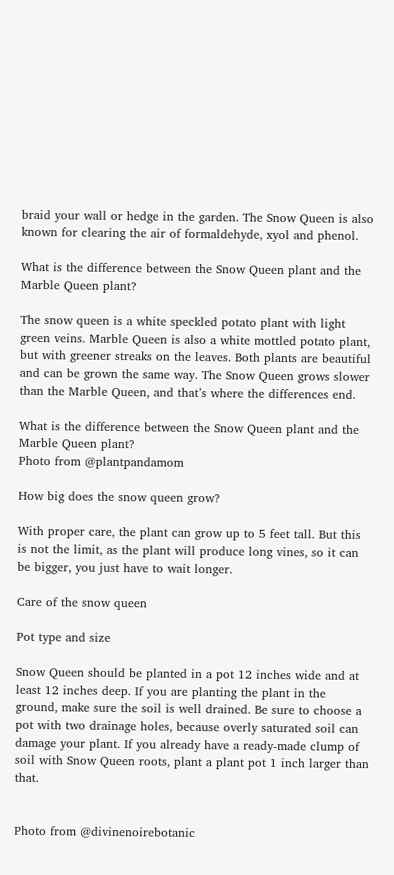braid your wall or hedge in the garden. The Snow Queen is also known for clearing the air of formaldehyde, xyol and phenol.

What is the difference between the Snow Queen plant and the Marble Queen plant?

The snow queen is a white speckled potato plant with light green veins. Marble Queen is also a white mottled potato plant, but with greener streaks on the leaves. Both plants are beautiful and can be grown the same way. The Snow Queen grows slower than the Marble Queen, and that’s where the differences end.

What is the difference between the Snow Queen plant and the Marble Queen plant?
Photo from @plantpandamom

How big does the snow queen grow?

With proper care, the plant can grow up to 5 feet tall. But this is not the limit, as the plant will produce long vines, so it can be bigger, you just have to wait longer.

Care of the snow queen

Pot type and size

Snow Queen should be planted in a pot 12 inches wide and at least 12 inches deep. If you are planting the plant in the ground, make sure the soil is well drained. Be sure to choose a pot with two drainage holes, because overly saturated soil can damage your plant. If you already have a ready-made clump of soil with Snow Queen roots, plant a plant pot 1 inch larger than that.


Photo from @divinenoirebotanic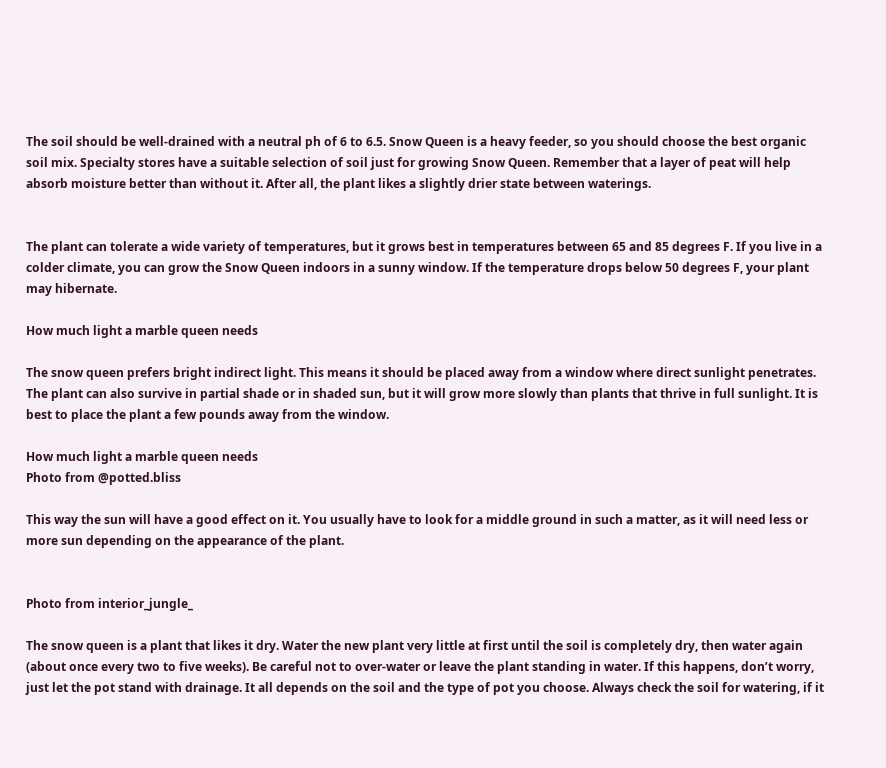The soil should be well-drained with a neutral ph of 6 to 6.5. Snow Queen is a heavy feeder, so you should choose the best organic soil mix. Specialty stores have a suitable selection of soil just for growing Snow Queen. Remember that a layer of peat will help absorb moisture better than without it. After all, the plant likes a slightly drier state between waterings.


The plant can tolerate a wide variety of temperatures, but it grows best in temperatures between 65 and 85 degrees F. If you live in a colder climate, you can grow the Snow Queen indoors in a sunny window. If the temperature drops below 50 degrees F, your plant may hibernate.

How much light a marble queen needs

The snow queen prefers bright indirect light. This means it should be placed away from a window where direct sunlight penetrates. The plant can also survive in partial shade or in shaded sun, but it will grow more slowly than plants that thrive in full sunlight. It is best to place the plant a few pounds away from the window.

How much light a marble queen needs
Photo from @potted.bliss

This way the sun will have a good effect on it. You usually have to look for a middle ground in such a matter, as it will need less or more sun depending on the appearance of the plant.


Photo from interior_jungle_

The snow queen is a plant that likes it dry. Water the new plant very little at first until the soil is completely dry, then water again (about once every two to five weeks). Be careful not to over-water or leave the plant standing in water. If this happens, don’t worry, just let the pot stand with drainage. It all depends on the soil and the type of pot you choose. Always check the soil for watering, if it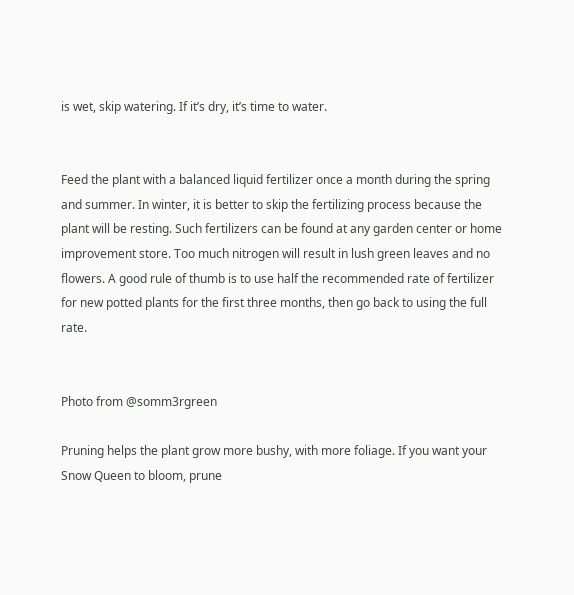is wet, skip watering. If it’s dry, it’s time to water.


Feed the plant with a balanced liquid fertilizer once a month during the spring and summer. In winter, it is better to skip the fertilizing process because the plant will be resting. Such fertilizers can be found at any garden center or home improvement store. Too much nitrogen will result in lush green leaves and no flowers. A good rule of thumb is to use half the recommended rate of fertilizer for new potted plants for the first three months, then go back to using the full rate.


Photo from @somm3rgreen

Pruning helps the plant grow more bushy, with more foliage. If you want your Snow Queen to bloom, prune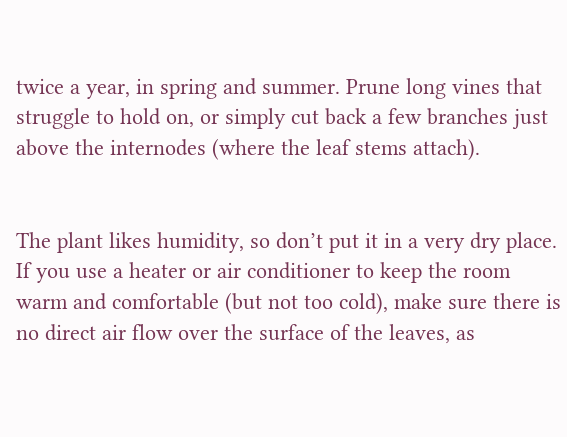twice a year, in spring and summer. Prune long vines that struggle to hold on, or simply cut back a few branches just above the internodes (where the leaf stems attach).


The plant likes humidity, so don’t put it in a very dry place. If you use a heater or air conditioner to keep the room warm and comfortable (but not too cold), make sure there is no direct air flow over the surface of the leaves, as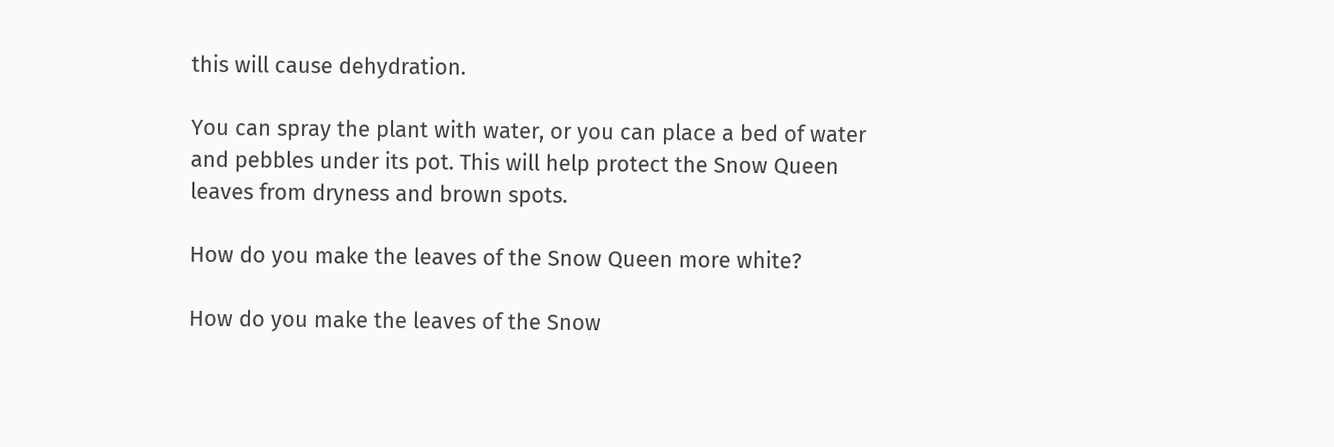this will cause dehydration.

You can spray the plant with water, or you can place a bed of water and pebbles under its pot. This will help protect the Snow Queen leaves from dryness and brown spots.

How do you make the leaves of the Snow Queen more white?

How do you make the leaves of the Snow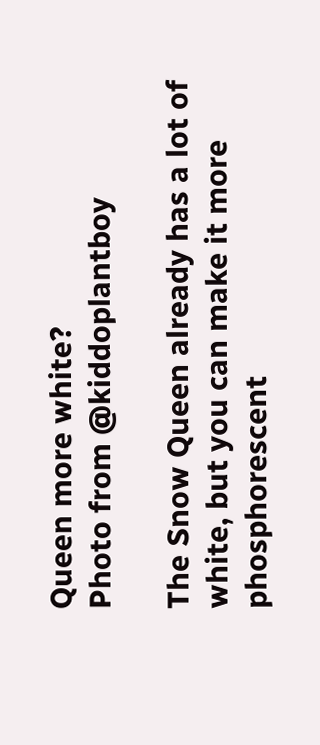Queen more white?
Photo from @kiddoplantboy

The Snow Queen already has a lot of white, but you can make it more phosphorescent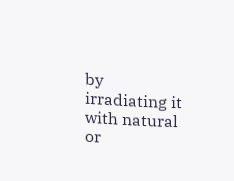by irradiating it with natural or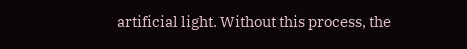artificial light. Without this process, the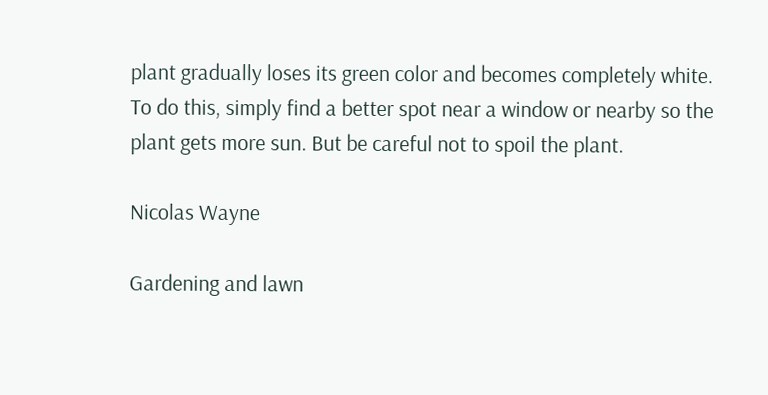plant gradually loses its green color and becomes completely white. To do this, simply find a better spot near a window or nearby so the plant gets more sun. But be careful not to spoil the plant.

Nicolas Wayne

Gardening and lawn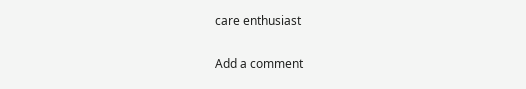care enthusiast

Add a comment